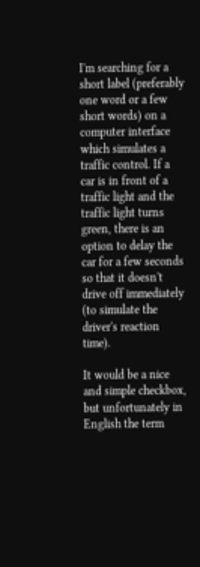I'm searching for a short label (preferably one word or a few short words) on a computer interface which simulates a traffic control. If a car is in front of a traffic light and the traffic light turns green, there is an option to delay the car for a few seconds so that it doesn't drive off immediately (to simulate the driver's reaction time).

It would be a nice and simple checkbox, but unfortunately in English the term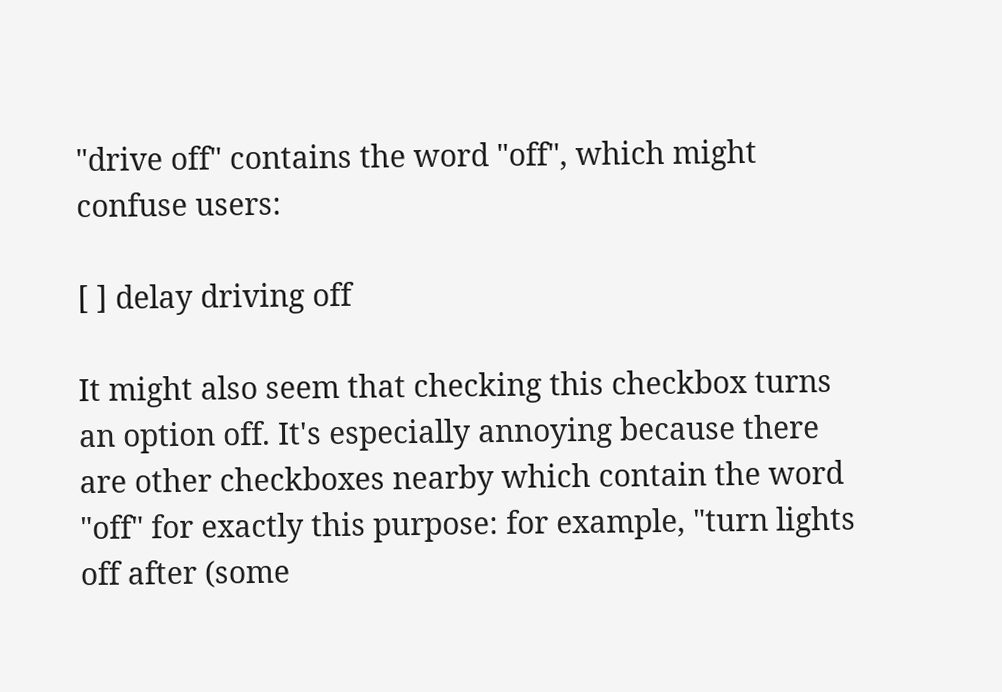"drive off" contains the word "off", which might confuse users:

[ ] delay driving off

It might also seem that checking this checkbox turns an option off. It's especially annoying because there are other checkboxes nearby which contain the word "off" for exactly this purpose: for example, "turn lights off after (some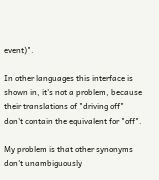event)".

In other languages this interface is shown in, it's not a problem, because their translations of "driving off" don't contain the equivalent for "off".

My problem is that other synonyms don't unambiguously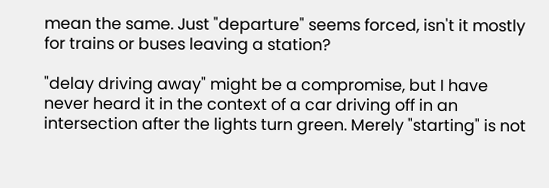mean the same. Just "departure" seems forced, isn't it mostly for trains or buses leaving a station?

"delay driving away" might be a compromise, but I have never heard it in the context of a car driving off in an intersection after the lights turn green. Merely "starting" is not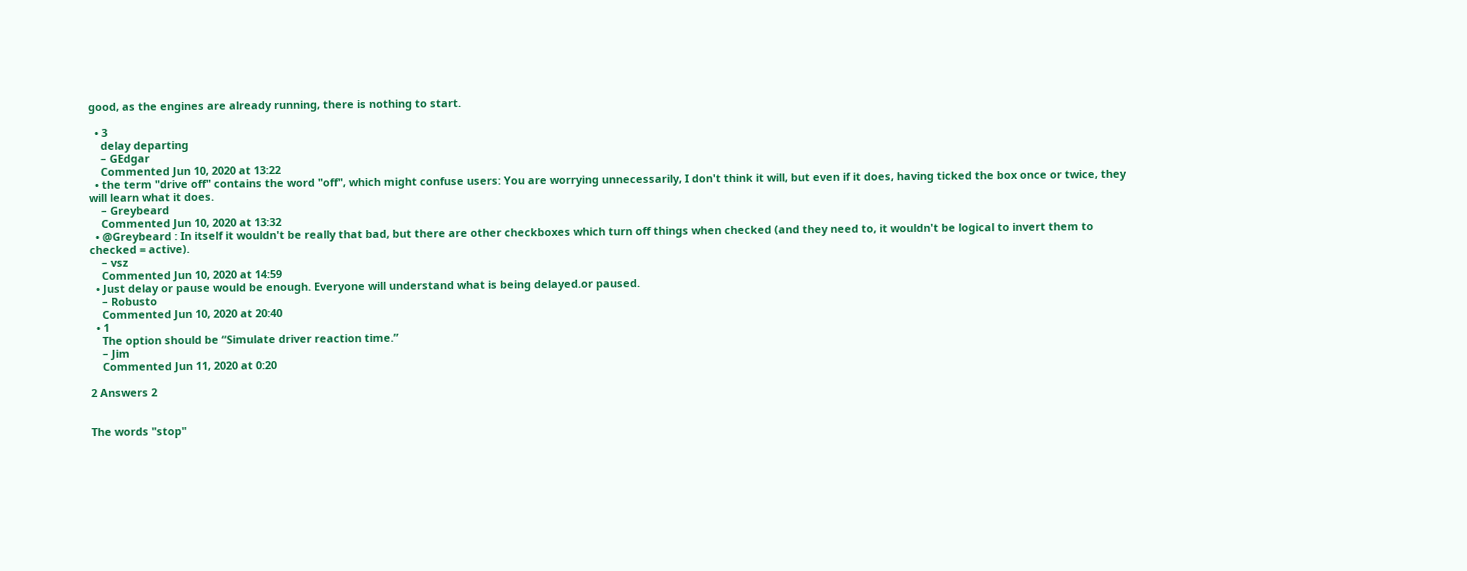good, as the engines are already running, there is nothing to start.

  • 3
    delay departing
    – GEdgar
    Commented Jun 10, 2020 at 13:22
  • the term "drive off" contains the word "off", which might confuse users: You are worrying unnecessarily, I don't think it will, but even if it does, having ticked the box once or twice, they will learn what it does.
    – Greybeard
    Commented Jun 10, 2020 at 13:32
  • @Greybeard : In itself it wouldn't be really that bad, but there are other checkboxes which turn off things when checked (and they need to, it wouldn't be logical to invert them to checked = active).
    – vsz
    Commented Jun 10, 2020 at 14:59
  • Just delay or pause would be enough. Everyone will understand what is being delayed.or paused.
    – Robusto
    Commented Jun 10, 2020 at 20:40
  • 1
    The option should be “Simulate driver reaction time.”
    – Jim
    Commented Jun 11, 2020 at 0:20

2 Answers 2


The words "stop"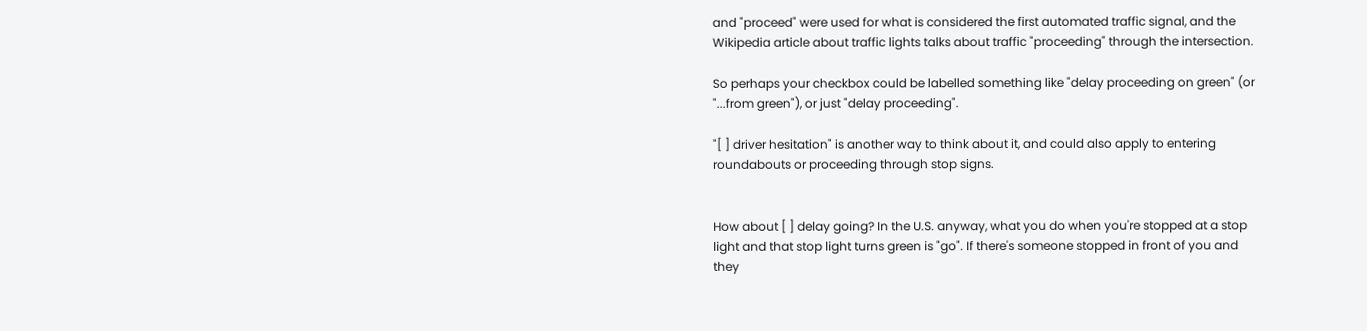and "proceed" were used for what is considered the first automated traffic signal, and the Wikipedia article about traffic lights talks about traffic "proceeding" through the intersection.

So perhaps your checkbox could be labelled something like "delay proceeding on green" (or "...from green"), or just "delay proceeding".

"[ ] driver hesitation" is another way to think about it, and could also apply to entering roundabouts or proceeding through stop signs.


How about [ ] delay going? In the U.S. anyway, what you do when you're stopped at a stop light and that stop light turns green is "go". If there's someone stopped in front of you and they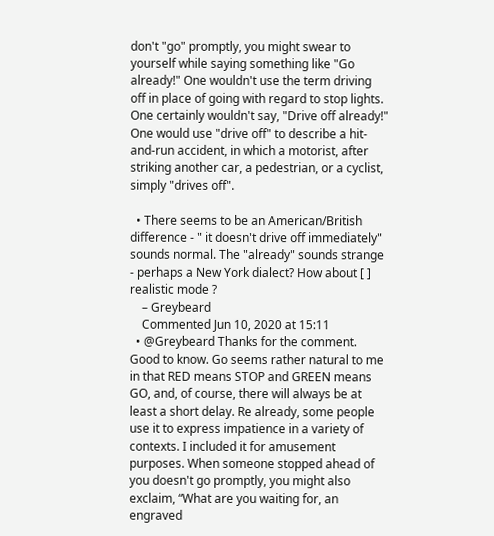don't "go" promptly, you might swear to yourself while saying something like "Go already!" One wouldn't use the term driving off in place of going with regard to stop lights. One certainly wouldn't say, "Drive off already!" One would use "drive off" to describe a hit-and-run accident, in which a motorist, after striking another car, a pedestrian, or a cyclist, simply "drives off".

  • There seems to be an American/British difference - " it doesn't drive off immediately" sounds normal. The "already" sounds strange - perhaps a New York dialect? How about [ ] realistic mode ?
    – Greybeard
    Commented Jun 10, 2020 at 15:11
  • @Greybeard Thanks for the comment. Good to know. Go seems rather natural to me in that RED means STOP and GREEN means GO, and, of course, there will always be at least a short delay. Re already, some people use it to express impatience in a variety of contexts. I included it for amusement purposes. When someone stopped ahead of you doesn't go promptly, you might also exclaim, “What are you waiting for, an engraved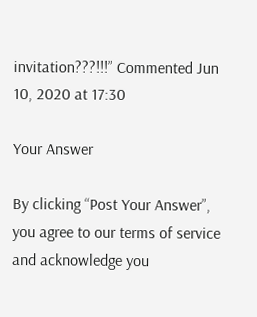invitation???!!!” Commented Jun 10, 2020 at 17:30

Your Answer

By clicking “Post Your Answer”, you agree to our terms of service and acknowledge you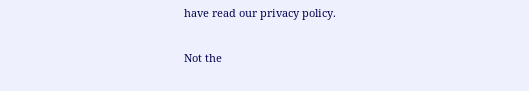have read our privacy policy.

Not the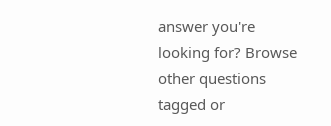answer you're looking for? Browse other questions tagged or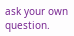ask your own question.